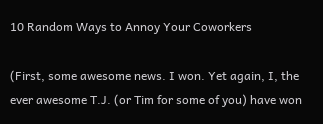10 Random Ways to Annoy Your Coworkers

(First, some awesome news. I won. Yet again, I, the ever awesome T.J. (or Tim for some of you) have won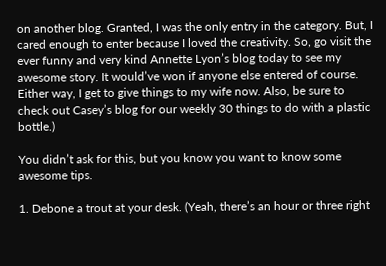on another blog. Granted, I was the only entry in the category. But, I cared enough to enter because I loved the creativity. So, go visit the ever funny and very kind Annette Lyon’s blog today to see my awesome story. It would’ve won if anyone else entered of course.  Either way, I get to give things to my wife now. Also, be sure to check out Casey’s blog for our weekly 30 things to do with a plastic bottle.)

You didn’t ask for this, but you know you want to know some awesome tips.

1. Debone a trout at your desk. (Yeah, there’s an hour or three right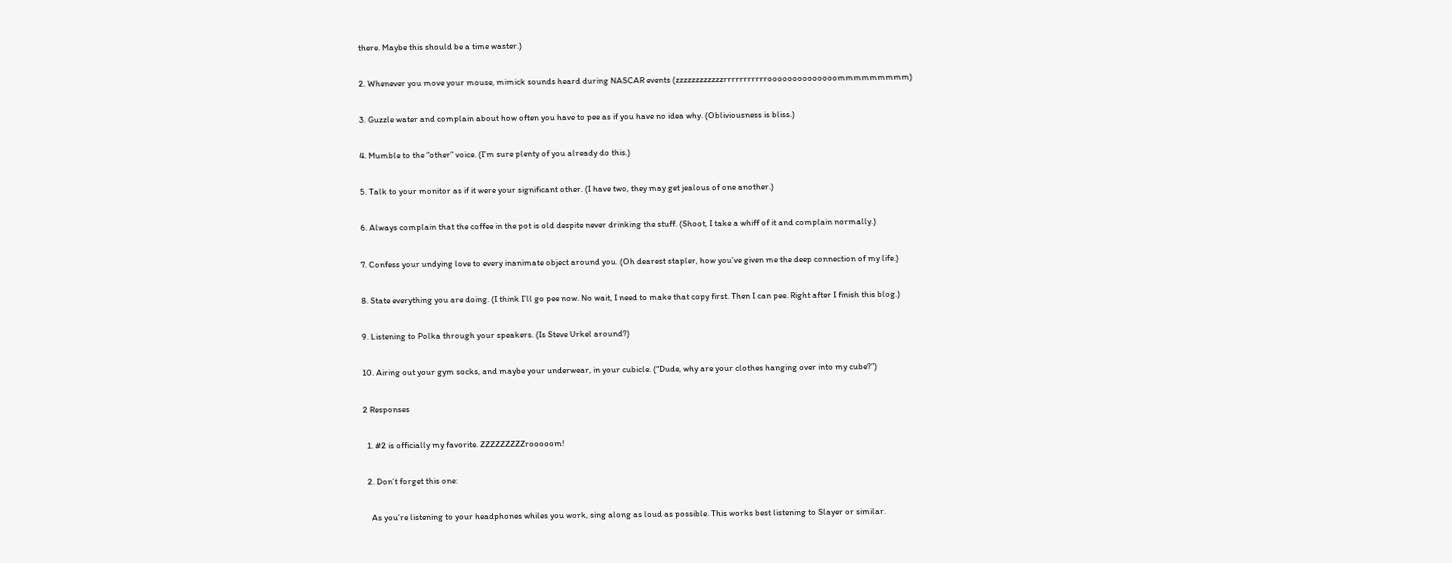there. Maybe this should be a time waster.)

2. Whenever you move your mouse, mimick sounds heard during NASCAR events (zzzzzzzzzzzzrrrrrrrrrrroooooooooooooommmmmmmmm)

3. Guzzle water and complain about how often you have to pee as if you have no idea why. (Obliviousness is bliss.)

4. Mumble to the “other” voice. (I’m sure plenty of you already do this.)

5. Talk to your monitor as if it were your significant other. (I have two, they may get jealous of one another.)

6. Always complain that the coffee in the pot is old despite never drinking the stuff. (Shoot, I take a whiff of it and complain normally.)

7. Confess your undying love to every inanimate object around you. (Oh dearest stapler, how you’ve given me the deep connection of my life.)

8. State everything you are doing. (I think I’ll go pee now. No wait, I need to make that copy first. Then I can pee. Right after I finish this blog.)

9. Listening to Polka through your speakers. (Is Steve Urkel around?)

10. Airing out your gym socks, and maybe your underwear, in your cubicle. (“Dude, why are your clothes hanging over into my cube?”)

2 Responses

  1. #2 is officially my favorite. ZZZZZZZZZrooooom!

  2. Don’t forget this one:

    As you’re listening to your headphones whiles you work, sing along as loud as possible. This works best listening to Slayer or similar.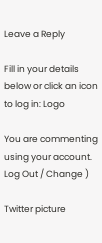Leave a Reply

Fill in your details below or click an icon to log in: Logo

You are commenting using your account. Log Out / Change )

Twitter picture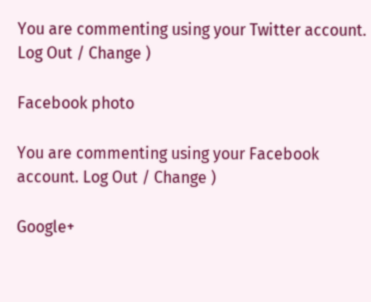You are commenting using your Twitter account. Log Out / Change )

Facebook photo

You are commenting using your Facebook account. Log Out / Change )

Google+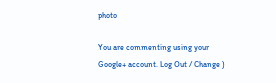photo

You are commenting using your Google+ account. Log Out / Change )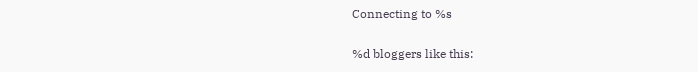Connecting to %s

%d bloggers like this: